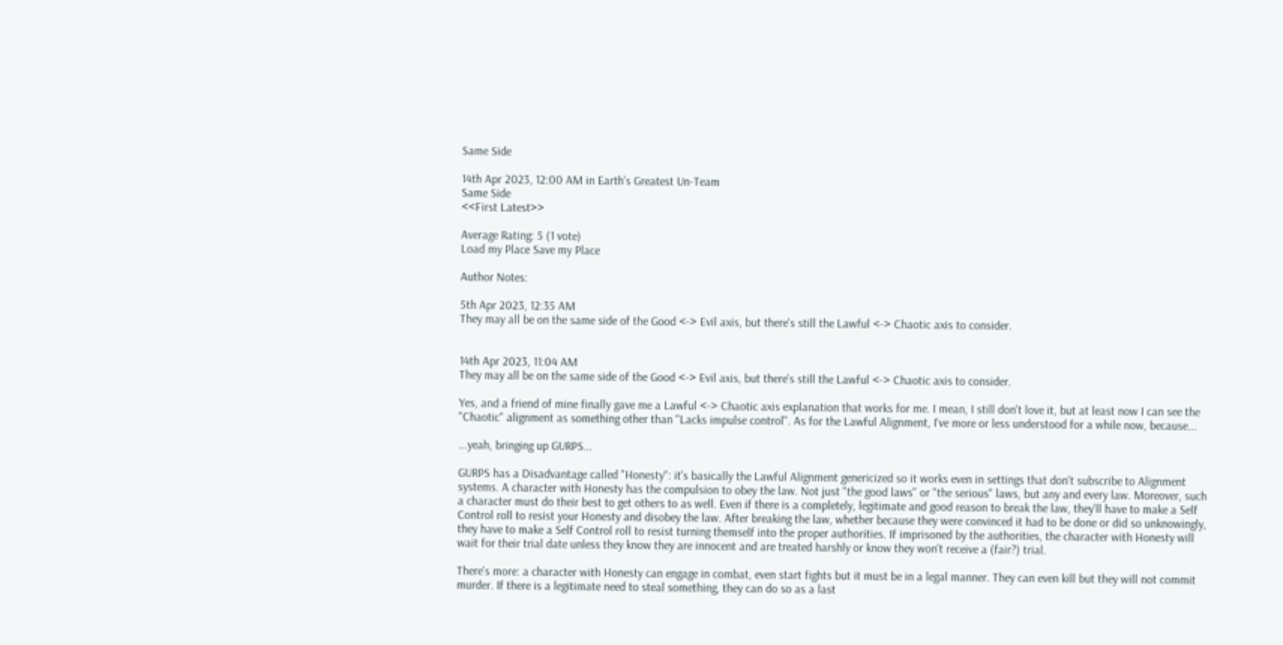Same Side

14th Apr 2023, 12:00 AM in Earth's Greatest Un-Team
Same Side
<<First Latest>>

Average Rating: 5 (1 vote)
Load my Place Save my Place

Author Notes:

5th Apr 2023, 12:35 AM
They may all be on the same side of the Good <-> Evil axis, but there's still the Lawful <-> Chaotic axis to consider.


14th Apr 2023, 11:04 AM
They may all be on the same side of the Good <-> Evil axis, but there's still the Lawful <-> Chaotic axis to consider.

Yes, and a friend of mine finally gave me a Lawful <-> Chaotic axis explanation that works for me. I mean, I still don't love it, but at least now I can see the "Chaotic" alignment as something other than "Lacks impulse control". As for the Lawful Alignment, I've more or less understood for a while now, because...

...yeah, bringing up GURPS...

GURPS has a Disadvantage called "Honesty": it's basically the Lawful Alignment genericized so it works even in settings that don't subscribe to Alignment systems. A character with Honesty has the compulsion to obey the law. Not just "the good laws" or "the serious" laws, but any and every law. Moreover, such a character must do their best to get others to as well. Even if there is a completely, legitimate and good reason to break the law, they'll have to make a Self Control roll to resist your Honesty and disobey the law. After breaking the law, whether because they were convinced it had to be done or did so unknowingly, they have to make a Self Control roll to resist turning themself into the proper authorities. If imprisoned by the authorities, the character with Honesty will wait for their trial date unless they know they are innocent and are treated harshly or know they won't receive a (fair?) trial.

There's more: a character with Honesty can engage in combat, even start fights but it must be in a legal manner. They can even kill but they will not commit murder. If there is a legitimate need to steal something, they can do so as a last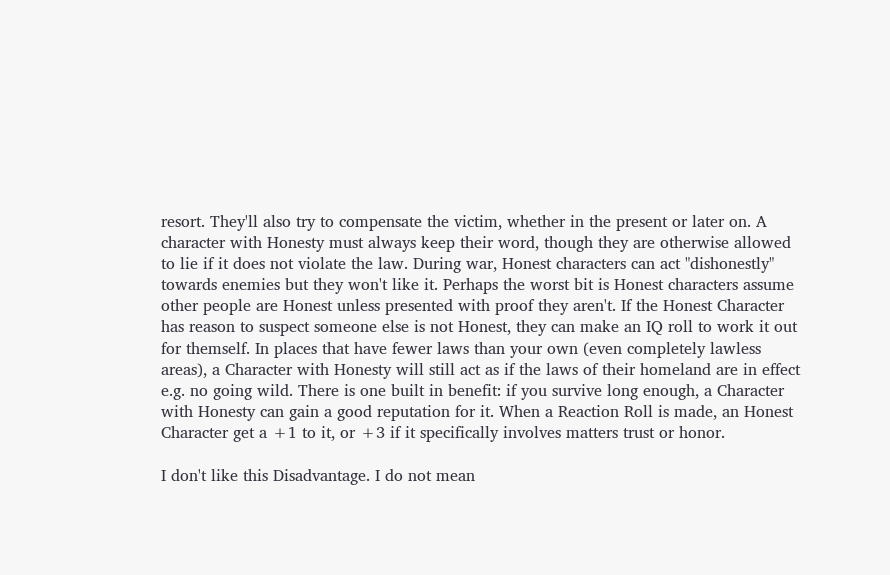resort. They'll also try to compensate the victim, whether in the present or later on. A character with Honesty must always keep their word, though they are otherwise allowed to lie if it does not violate the law. During war, Honest characters can act "dishonestly" towards enemies but they won't like it. Perhaps the worst bit is Honest characters assume other people are Honest unless presented with proof they aren't. If the Honest Character has reason to suspect someone else is not Honest, they can make an IQ roll to work it out for themself. In places that have fewer laws than your own (even completely lawless areas), a Character with Honesty will still act as if the laws of their homeland are in effect e.g. no going wild. There is one built in benefit: if you survive long enough, a Character with Honesty can gain a good reputation for it. When a Reaction Roll is made, an Honest Character get a +1 to it, or +3 if it specifically involves matters trust or honor.

I don't like this Disadvantage. I do not mean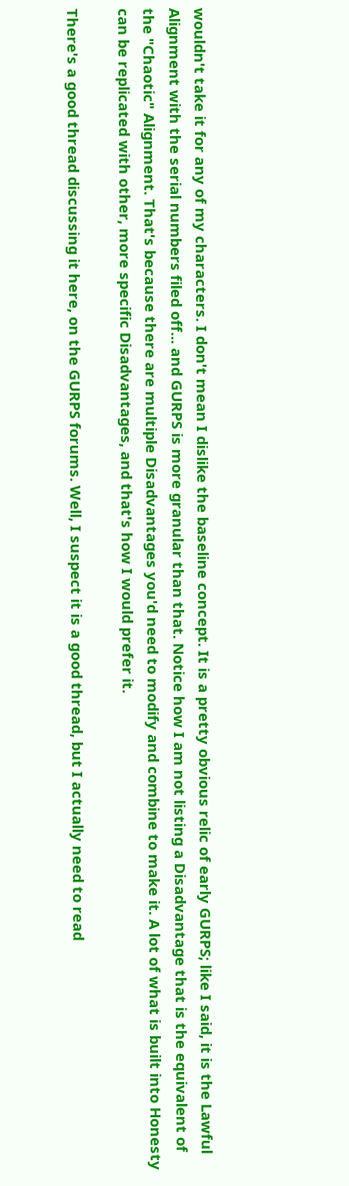wouldn't take it for any of my characters. I don't mean I dislike the baseline concept. It is a pretty obvious relic of early GURPS; like I said, it is the Lawful Alignment with the serial numbers filed off... and GURPS is more granular than that. Notice how I am not listing a Disadvantage that is the equivalent of the "Chaotic" Alignment. That's because there are multiple Disadvantages you'd need to modify and combine to make it. A lot of what is built into Honesty can be replicated with other, more specific Disadvantages, and that's how I would prefer it.

There's a good thread discussing it here, on the GURPS forums. Well, I suspect it is a good thread, but I actually need to read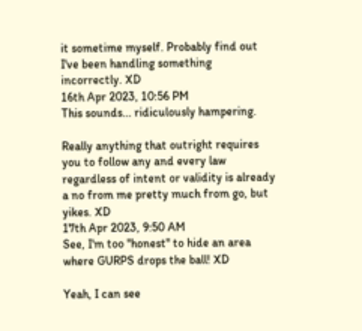it sometime myself. Probably find out I've been handling something incorrectly. XD
16th Apr 2023, 10:56 PM
This sounds... ridiculously hampering.

Really anything that outright requires you to follow any and every law regardless of intent or validity is already a no from me pretty much from go, but yikes. XD
17th Apr 2023, 9:50 AM
See, I'm too "honest" to hide an area where GURPS drops the ball! XD

Yeah, I can see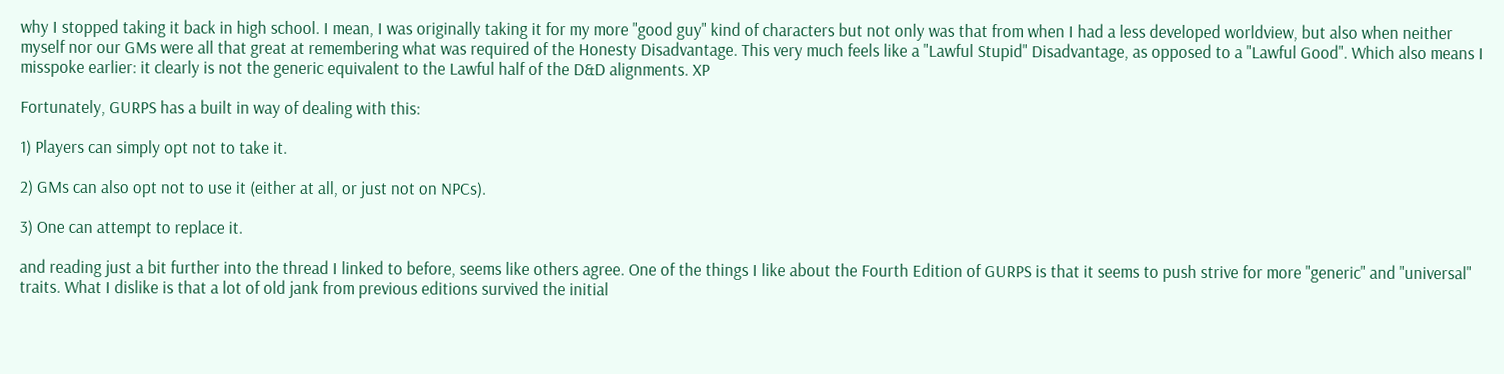why I stopped taking it back in high school. I mean, I was originally taking it for my more "good guy" kind of characters but not only was that from when I had a less developed worldview, but also when neither myself nor our GMs were all that great at remembering what was required of the Honesty Disadvantage. This very much feels like a "Lawful Stupid" Disadvantage, as opposed to a "Lawful Good". Which also means I misspoke earlier: it clearly is not the generic equivalent to the Lawful half of the D&D alignments. XP

Fortunately, GURPS has a built in way of dealing with this:

1) Players can simply opt not to take it.

2) GMs can also opt not to use it (either at all, or just not on NPCs).

3) One can attempt to replace it.

and reading just a bit further into the thread I linked to before, seems like others agree. One of the things I like about the Fourth Edition of GURPS is that it seems to push strive for more "generic" and "universal" traits. What I dislike is that a lot of old jank from previous editions survived the initial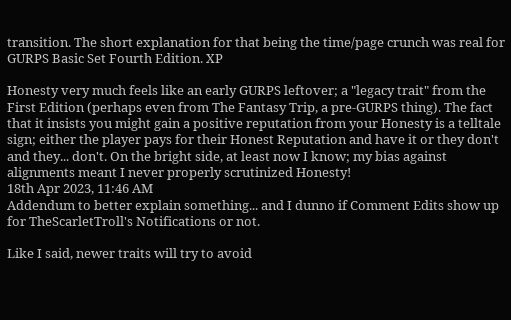transition. The short explanation for that being the time/page crunch was real for GURPS Basic Set Fourth Edition. XP

Honesty very much feels like an early GURPS leftover; a "legacy trait" from the First Edition (perhaps even from The Fantasy Trip, a pre-GURPS thing). The fact that it insists you might gain a positive reputation from your Honesty is a telltale sign; either the player pays for their Honest Reputation and have it or they don't and they... don't. On the bright side, at least now I know; my bias against alignments meant I never properly scrutinized Honesty!
18th Apr 2023, 11:46 AM
Addendum to better explain something... and I dunno if Comment Edits show up for TheScarletTroll's Notifications or not.

Like I said, newer traits will try to avoid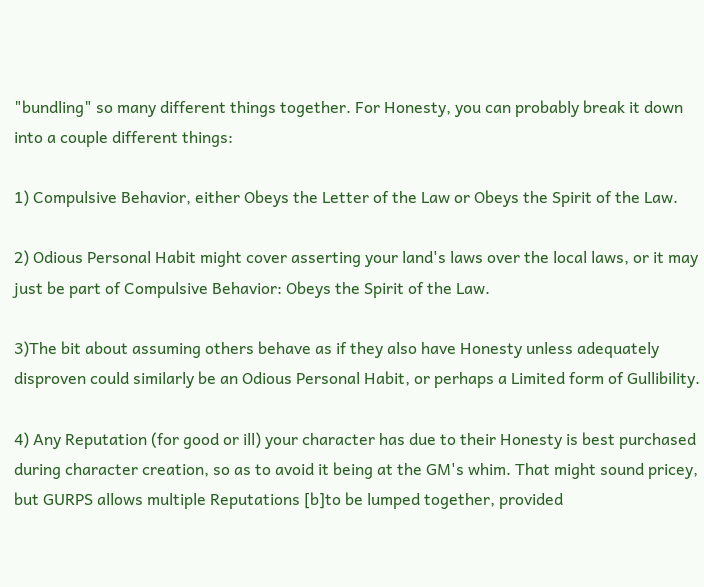"bundling" so many different things together. For Honesty, you can probably break it down into a couple different things:

1) Compulsive Behavior, either Obeys the Letter of the Law or Obeys the Spirit of the Law.

2) Odious Personal Habit might cover asserting your land's laws over the local laws, or it may just be part of Compulsive Behavior: Obeys the Spirit of the Law.

3)The bit about assuming others behave as if they also have Honesty unless adequately disproven could similarly be an Odious Personal Habit, or perhaps a Limited form of Gullibility.

4) Any Reputation (for good or ill) your character has due to their Honesty is best purchased during character creation, so as to avoid it being at the GM's whim. That might sound pricey, but GURPS allows multiple Reputations [b]to be lumped together, provided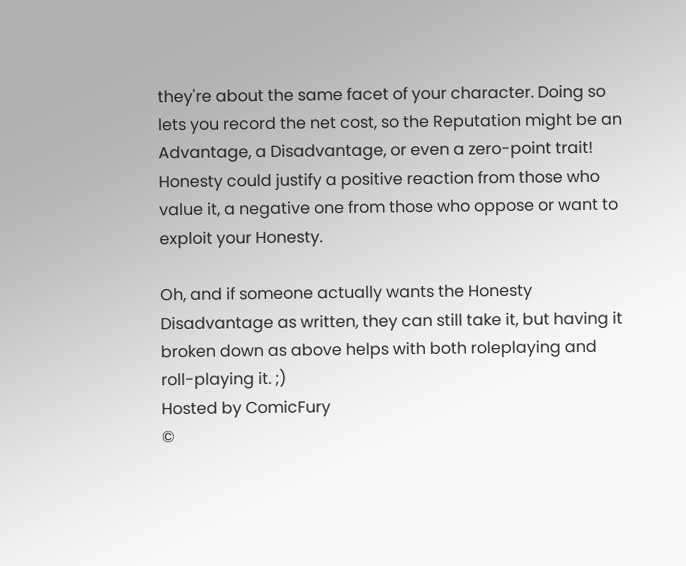they're about the same facet of your character. Doing so lets you record the net cost, so the Reputation might be an Advantage, a Disadvantage, or even a zero-point trait! Honesty could justify a positive reaction from those who value it, a negative one from those who oppose or want to exploit your Honesty.

Oh, and if someone actually wants the Honesty Disadvantage as written, they can still take it, but having it broken down as above helps with both roleplaying and roll-playing it. ;)
Hosted by ComicFury
©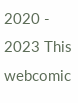2020 - 2023 This webcomic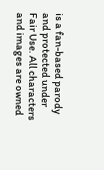is a fan-based parody and protected under Fair Use. All characters and images are owned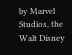by Marvel Studios, the Walt Disney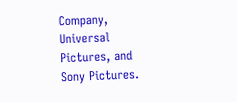Company, Universal Pictures, and Sony Pictures.